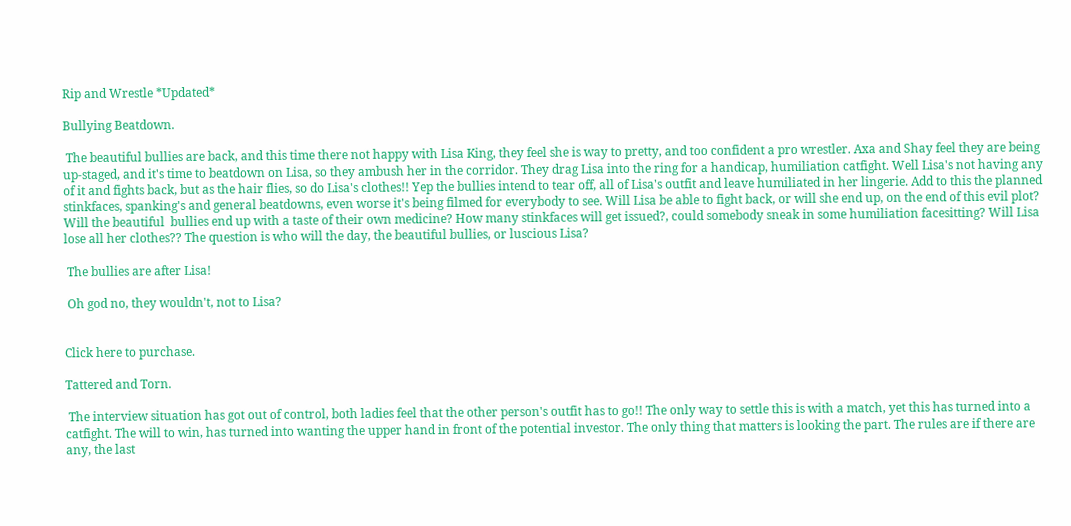Rip and Wrestle *Updated*

Bullying Beatdown.

 The beautiful bullies are back, and this time there not happy with Lisa King, they feel she is way to pretty, and too confident a pro wrestler. Axa and Shay feel they are being up-staged, and it's time to beatdown on Lisa, so they ambush her in the corridor. They drag Lisa into the ring for a handicap, humiliation catfight. Well Lisa's not having any of it and fights back, but as the hair flies, so do Lisa's clothes!! Yep the bullies intend to tear off, all of Lisa's outfit and leave humiliated in her lingerie. Add to this the planned stinkfaces, spanking's and general beatdowns, even worse it's being filmed for everybody to see. Will Lisa be able to fight back, or will she end up, on the end of this evil plot? Will the beautiful  bullies end up with a taste of their own medicine? How many stinkfaces will get issued?, could somebody sneak in some humiliation facesitting? Will Lisa lose all her clothes?? The question is who will the day, the beautiful bullies, or luscious Lisa?

 The bullies are after Lisa!

 Oh god no, they wouldn't, not to Lisa?


Click here to purchase.

Tattered and Torn.

 The interview situation has got out of control, both ladies feel that the other person's outfit has to go!! The only way to settle this is with a match, yet this has turned into a catfight. The will to win, has turned into wanting the upper hand in front of the potential investor. The only thing that matters is looking the part. The rules are if there are any, the last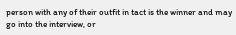person with any of their outfit in tact is the winner and may go into the interview, or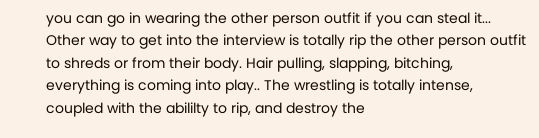you can go in wearing the other person outfit if you can steal it... Other way to get into the interview is totally rip the other person outfit to shreds or from their body. Hair pulling, slapping, bitching, everything is coming into play.. The wrestling is totally intense, coupled with the abililty to rip, and destroy the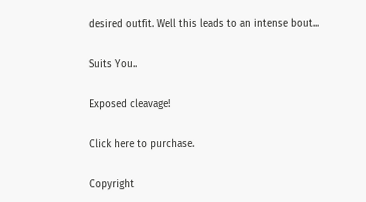desired outfit. Well this leads to an intense bout...

Suits You..

Exposed cleavage!

Click here to purchase.

Copyright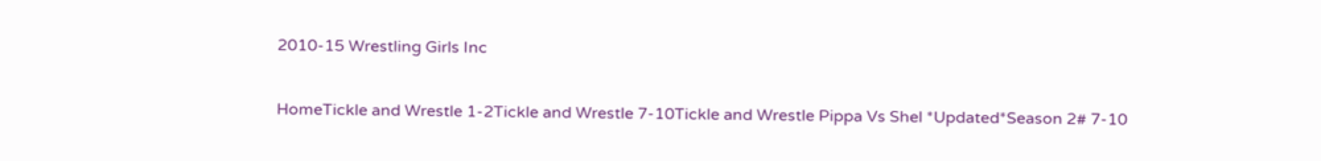2010-15 Wrestling Girls Inc

HomeTickle and Wrestle 1-2Tickle and Wrestle 7-10Tickle and Wrestle Pippa Vs Shel *Updated*Season 2# 7-10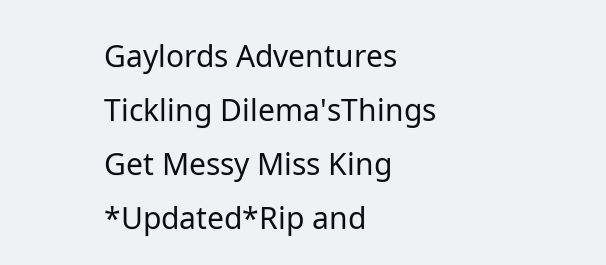Gaylords Adventures Tickling Dilema'sThings Get Messy Miss King *Updated*Rip and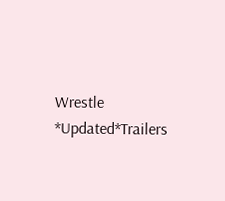Wrestle *Updated*Trailers